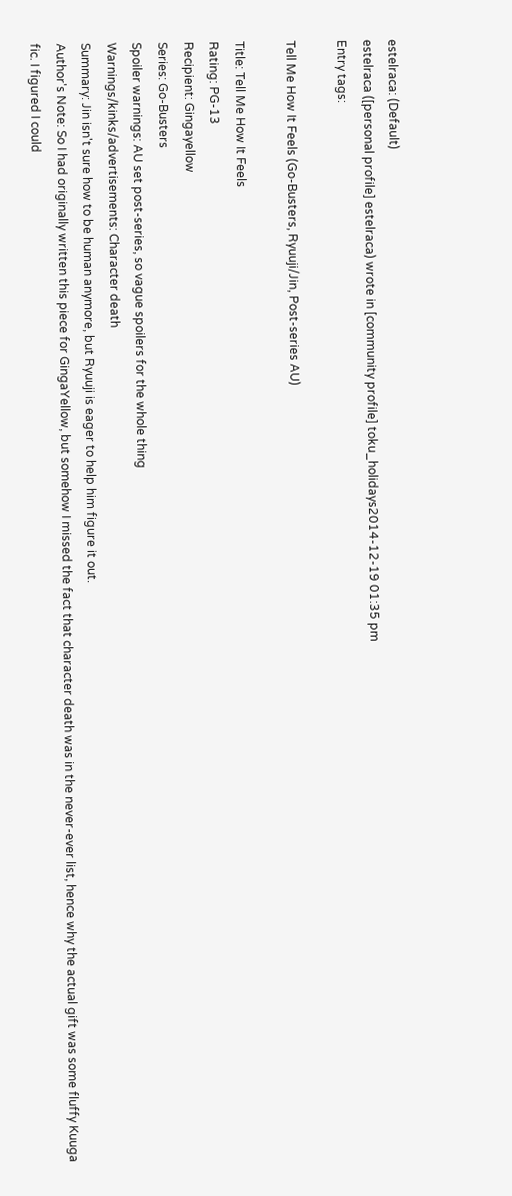estelraca: (Default)
estelraca ([personal profile] estelraca) wrote in [community profile] toku_holidays2014-12-19 01:35 pm
Entry tags:

Tell Me How It Feels (Go-Busters, Ryuuji/Jin, Post-series AU)

Title: Tell Me How It Feels
Rating: PG-13
Recipient: Gingayellow
Series: Go-Busters
Spoiler warnings: AU set post-series, so vague spoilers for the whole thing
Warnings/kinks/advertisements: Character death
Summary: Jin isn't sure how to be human anymore, but Ryuuji is eager to help him figure it out.
Author's Note: So I had originally written this piece for GingaYellow, but somehow I missed the fact that character death was in the never-ever list, hence why the actual gift was some fluffy Kuuga fic. I figured I could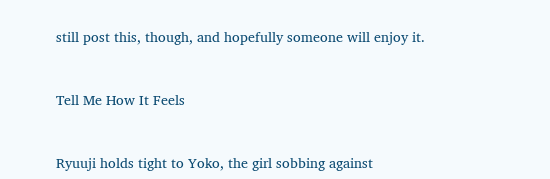still post this, though, and hopefully someone will enjoy it.


Tell Me How It Feels


Ryuuji holds tight to Yoko, the girl sobbing against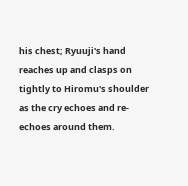his chest; Ryuuji's hand reaches up and clasps on tightly to Hiromu's shoulder as the cry echoes and re-echoes around them.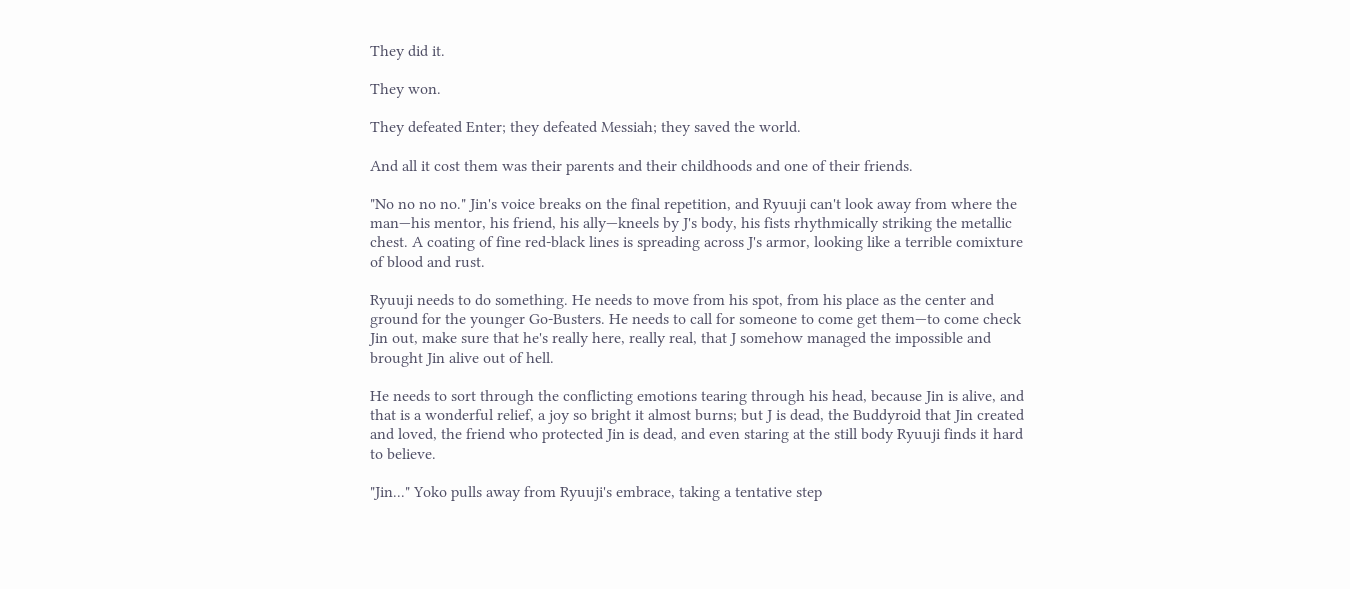They did it.

They won.

They defeated Enter; they defeated Messiah; they saved the world.

And all it cost them was their parents and their childhoods and one of their friends.

"No no no no." Jin's voice breaks on the final repetition, and Ryuuji can't look away from where the man—his mentor, his friend, his ally—kneels by J's body, his fists rhythmically striking the metallic chest. A coating of fine red-black lines is spreading across J's armor, looking like a terrible comixture of blood and rust.

Ryuuji needs to do something. He needs to move from his spot, from his place as the center and ground for the younger Go-Busters. He needs to call for someone to come get them—to come check Jin out, make sure that he's really here, really real, that J somehow managed the impossible and brought Jin alive out of hell.

He needs to sort through the conflicting emotions tearing through his head, because Jin is alive, and that is a wonderful relief, a joy so bright it almost burns; but J is dead, the Buddyroid that Jin created and loved, the friend who protected Jin is dead, and even staring at the still body Ryuuji finds it hard to believe.

"Jin..." Yoko pulls away from Ryuuji's embrace, taking a tentative step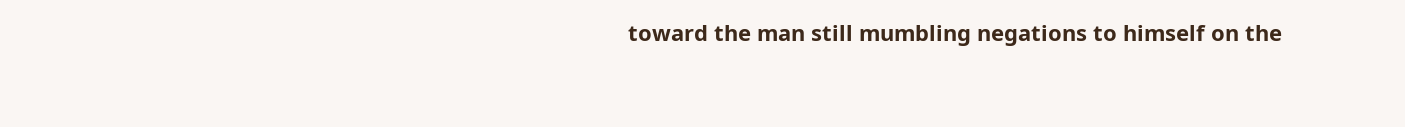toward the man still mumbling negations to himself on the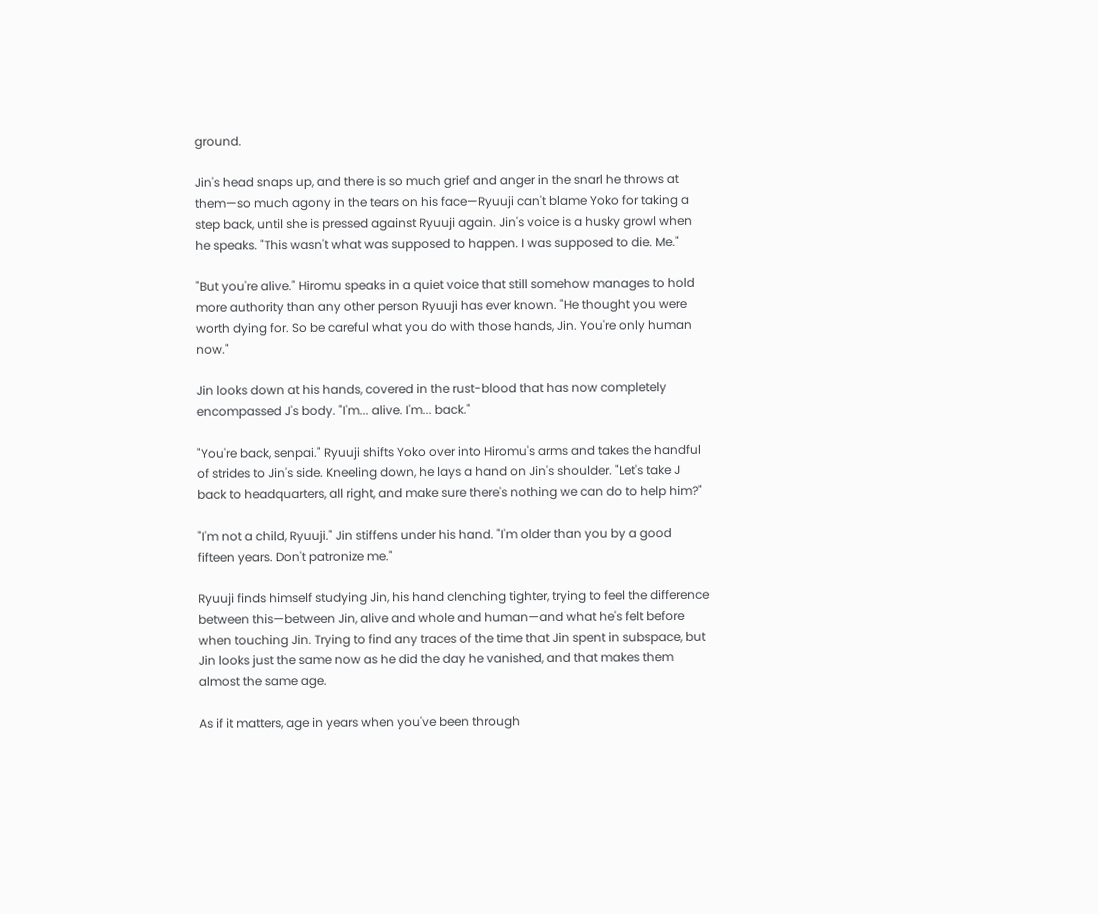ground.

Jin's head snaps up, and there is so much grief and anger in the snarl he throws at them—so much agony in the tears on his face—Ryuuji can't blame Yoko for taking a step back, until she is pressed against Ryuuji again. Jin's voice is a husky growl when he speaks. "This wasn't what was supposed to happen. I was supposed to die. Me."

"But you're alive." Hiromu speaks in a quiet voice that still somehow manages to hold more authority than any other person Ryuuji has ever known. "He thought you were worth dying for. So be careful what you do with those hands, Jin. You're only human now."

Jin looks down at his hands, covered in the rust-blood that has now completely encompassed J's body. "I'm... alive. I'm... back."

"You're back, senpai." Ryuuji shifts Yoko over into Hiromu's arms and takes the handful of strides to Jin's side. Kneeling down, he lays a hand on Jin's shoulder. "Let's take J back to headquarters, all right, and make sure there's nothing we can do to help him?"

"I'm not a child, Ryuuji." Jin stiffens under his hand. "I'm older than you by a good fifteen years. Don't patronize me."

Ryuuji finds himself studying Jin, his hand clenching tighter, trying to feel the difference between this—between Jin, alive and whole and human—and what he's felt before when touching Jin. Trying to find any traces of the time that Jin spent in subspace, but Jin looks just the same now as he did the day he vanished, and that makes them almost the same age.

As if it matters, age in years when you've been through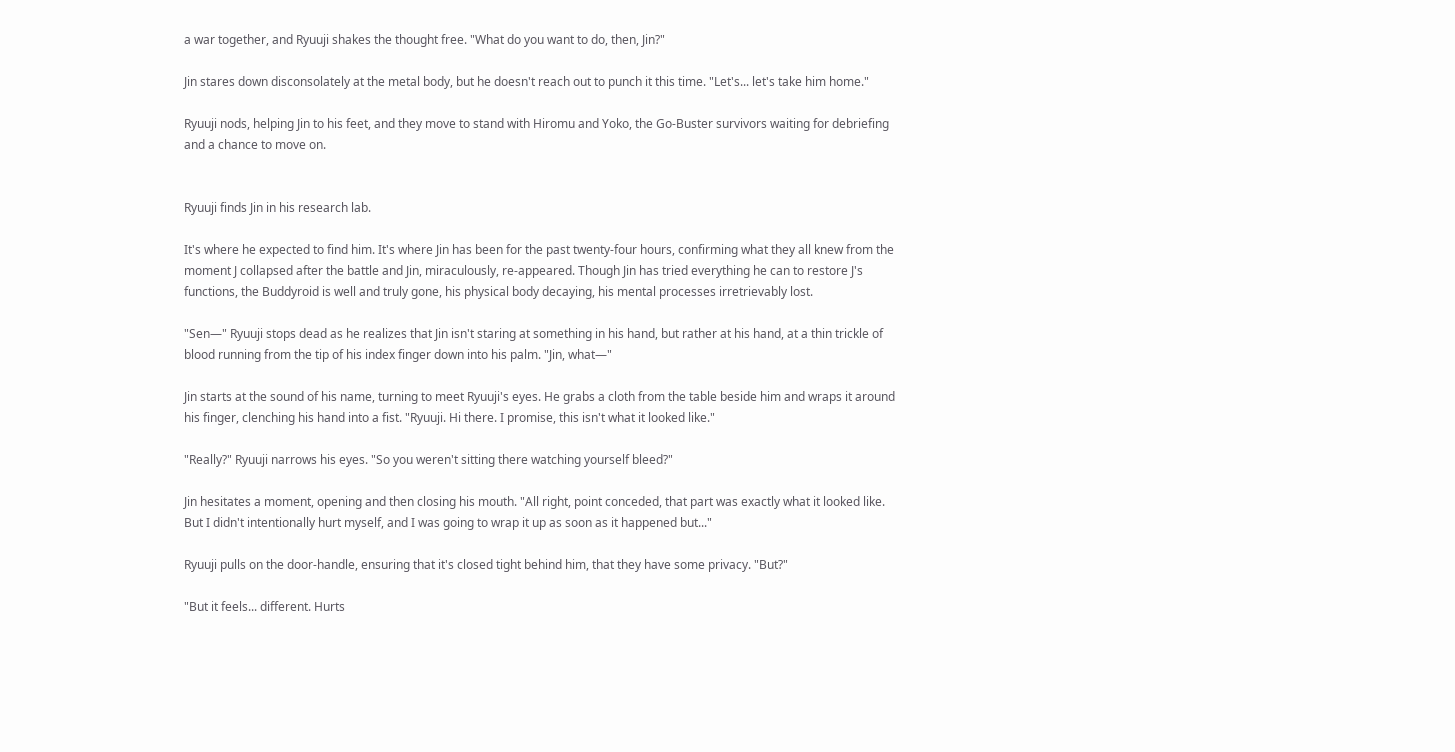a war together, and Ryuuji shakes the thought free. "What do you want to do, then, Jin?"

Jin stares down disconsolately at the metal body, but he doesn't reach out to punch it this time. "Let's... let's take him home."

Ryuuji nods, helping Jin to his feet, and they move to stand with Hiromu and Yoko, the Go-Buster survivors waiting for debriefing and a chance to move on.


Ryuuji finds Jin in his research lab.

It's where he expected to find him. It's where Jin has been for the past twenty-four hours, confirming what they all knew from the moment J collapsed after the battle and Jin, miraculously, re-appeared. Though Jin has tried everything he can to restore J's functions, the Buddyroid is well and truly gone, his physical body decaying, his mental processes irretrievably lost.

"Sen—" Ryuuji stops dead as he realizes that Jin isn't staring at something in his hand, but rather at his hand, at a thin trickle of blood running from the tip of his index finger down into his palm. "Jin, what—"

Jin starts at the sound of his name, turning to meet Ryuuji's eyes. He grabs a cloth from the table beside him and wraps it around his finger, clenching his hand into a fist. "Ryuuji. Hi there. I promise, this isn't what it looked like."

"Really?" Ryuuji narrows his eyes. "So you weren't sitting there watching yourself bleed?"

Jin hesitates a moment, opening and then closing his mouth. "All right, point conceded, that part was exactly what it looked like. But I didn't intentionally hurt myself, and I was going to wrap it up as soon as it happened but..."

Ryuuji pulls on the door-handle, ensuring that it's closed tight behind him, that they have some privacy. "But?"

"But it feels... different. Hurts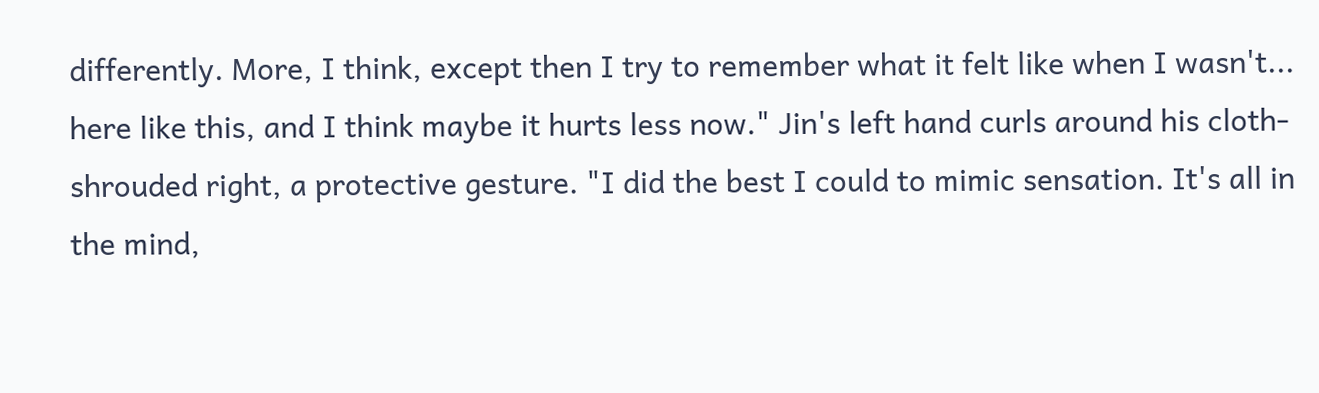differently. More, I think, except then I try to remember what it felt like when I wasn't... here like this, and I think maybe it hurts less now." Jin's left hand curls around his cloth-shrouded right, a protective gesture. "I did the best I could to mimic sensation. It's all in the mind,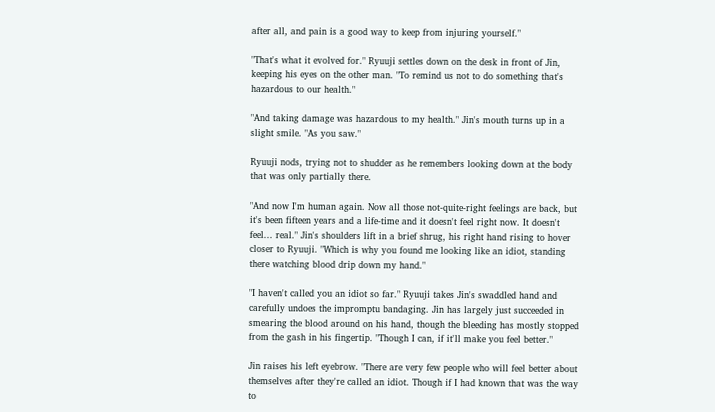after all, and pain is a good way to keep from injuring yourself."

"That's what it evolved for." Ryuuji settles down on the desk in front of Jin, keeping his eyes on the other man. "To remind us not to do something that's hazardous to our health."

"And taking damage was hazardous to my health." Jin's mouth turns up in a slight smile. "As you saw."

Ryuuji nods, trying not to shudder as he remembers looking down at the body that was only partially there.

"And now I'm human again. Now all those not-quite-right feelings are back, but it's been fifteen years and a life-time and it doesn't feel right now. It doesn't feel... real." Jin's shoulders lift in a brief shrug, his right hand rising to hover closer to Ryuuji. "Which is why you found me looking like an idiot, standing there watching blood drip down my hand."

"I haven't called you an idiot so far." Ryuuji takes Jin's swaddled hand and carefully undoes the impromptu bandaging. Jin has largely just succeeded in smearing the blood around on his hand, though the bleeding has mostly stopped from the gash in his fingertip. "Though I can, if it'll make you feel better."

Jin raises his left eyebrow. "There are very few people who will feel better about themselves after they're called an idiot. Though if I had known that was the way to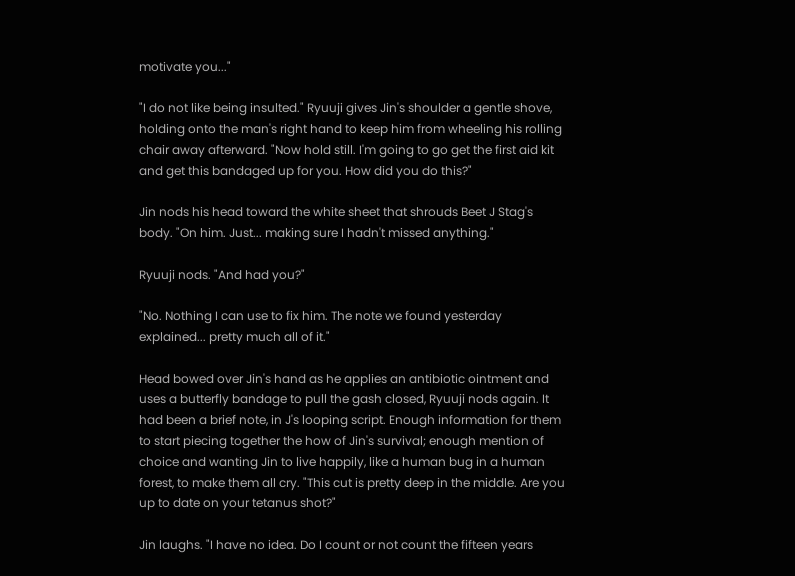motivate you..."

"I do not like being insulted." Ryuuji gives Jin's shoulder a gentle shove, holding onto the man's right hand to keep him from wheeling his rolling chair away afterward. "Now hold still. I'm going to go get the first aid kit and get this bandaged up for you. How did you do this?"

Jin nods his head toward the white sheet that shrouds Beet J Stag's body. "On him. Just... making sure I hadn't missed anything."

Ryuuji nods. "And had you?"

"No. Nothing I can use to fix him. The note we found yesterday explained... pretty much all of it."

Head bowed over Jin's hand as he applies an antibiotic ointment and uses a butterfly bandage to pull the gash closed, Ryuuji nods again. It had been a brief note, in J's looping script. Enough information for them to start piecing together the how of Jin's survival; enough mention of choice and wanting Jin to live happily, like a human bug in a human forest, to make them all cry. "This cut is pretty deep in the middle. Are you up to date on your tetanus shot?"

Jin laughs. "I have no idea. Do I count or not count the fifteen years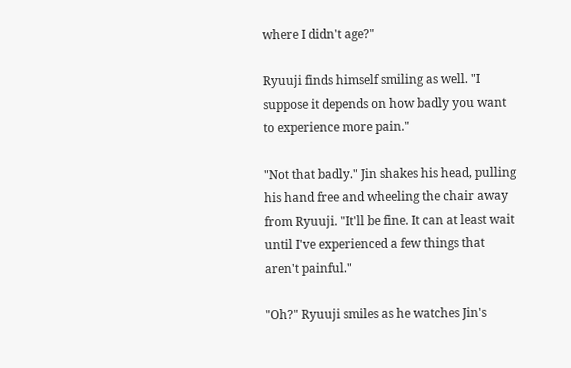where I didn't age?"

Ryuuji finds himself smiling as well. "I suppose it depends on how badly you want to experience more pain."

"Not that badly." Jin shakes his head, pulling his hand free and wheeling the chair away from Ryuuji. "It'll be fine. It can at least wait until I've experienced a few things that aren't painful."

"Oh?" Ryuuji smiles as he watches Jin's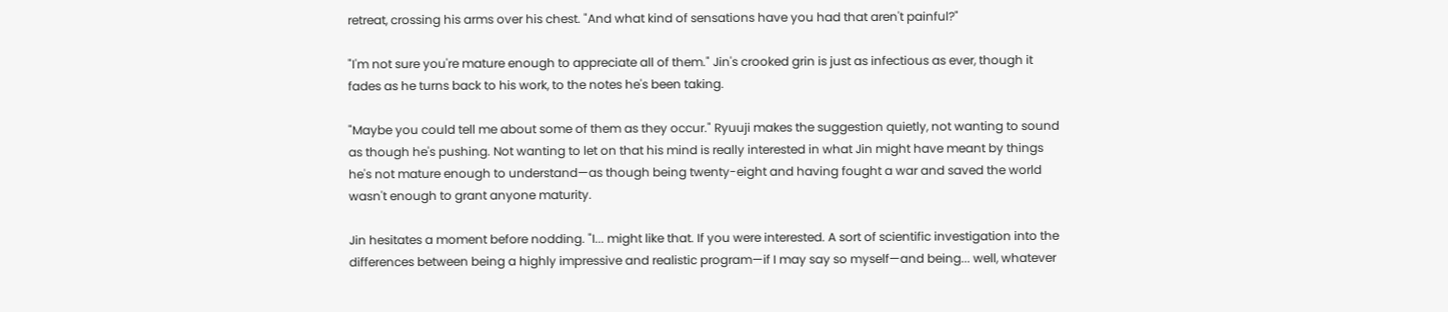retreat, crossing his arms over his chest. "And what kind of sensations have you had that aren't painful?"

"I'm not sure you're mature enough to appreciate all of them." Jin's crooked grin is just as infectious as ever, though it fades as he turns back to his work, to the notes he's been taking.

"Maybe you could tell me about some of them as they occur." Ryuuji makes the suggestion quietly, not wanting to sound as though he's pushing. Not wanting to let on that his mind is really interested in what Jin might have meant by things he's not mature enough to understand—as though being twenty-eight and having fought a war and saved the world wasn't enough to grant anyone maturity.

Jin hesitates a moment before nodding. "I... might like that. If you were interested. A sort of scientific investigation into the differences between being a highly impressive and realistic program—if I may say so myself—and being... well, whatever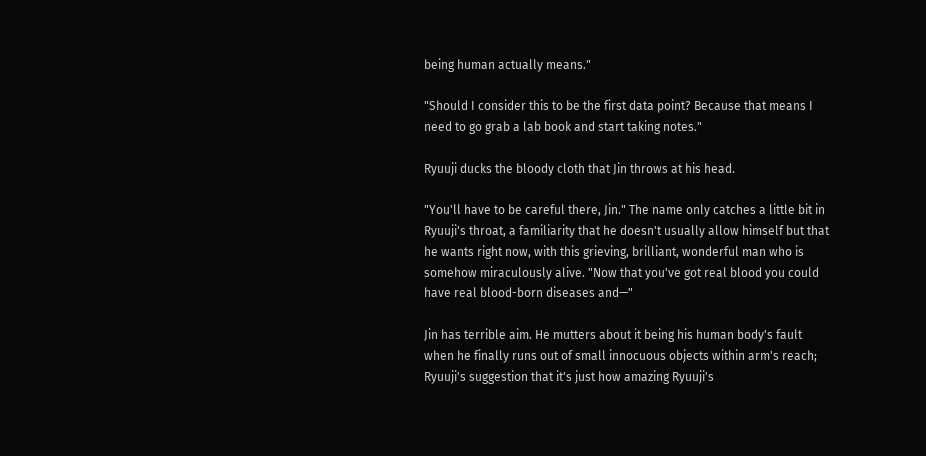being human actually means."

"Should I consider this to be the first data point? Because that means I need to go grab a lab book and start taking notes."

Ryuuji ducks the bloody cloth that Jin throws at his head.

"You'll have to be careful there, Jin." The name only catches a little bit in Ryuuji's throat, a familiarity that he doesn't usually allow himself but that he wants right now, with this grieving, brilliant, wonderful man who is somehow miraculously alive. "Now that you've got real blood you could have real blood-born diseases and—"

Jin has terrible aim. He mutters about it being his human body's fault when he finally runs out of small innocuous objects within arm's reach; Ryuuji's suggestion that it's just how amazing Ryuuji's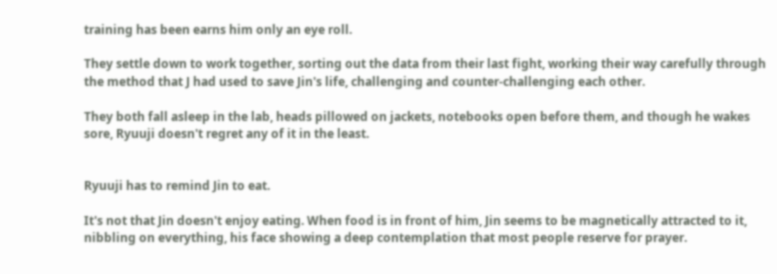training has been earns him only an eye roll.

They settle down to work together, sorting out the data from their last fight, working their way carefully through the method that J had used to save Jin's life, challenging and counter-challenging each other.

They both fall asleep in the lab, heads pillowed on jackets, notebooks open before them, and though he wakes sore, Ryuuji doesn't regret any of it in the least.


Ryuuji has to remind Jin to eat.

It's not that Jin doesn't enjoy eating. When food is in front of him, Jin seems to be magnetically attracted to it, nibbling on everything, his face showing a deep contemplation that most people reserve for prayer.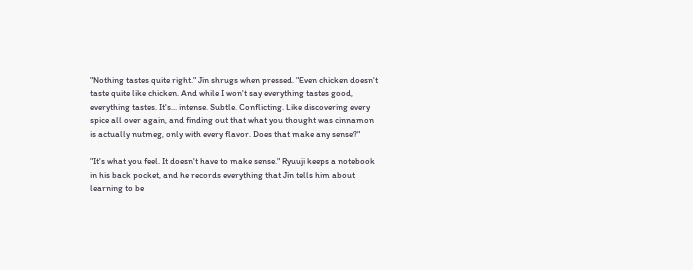"Nothing tastes quite right." Jin shrugs when pressed. "Even chicken doesn't taste quite like chicken. And while I won't say everything tastes good, everything tastes. It's... intense. Subtle. Conflicting. Like discovering every spice all over again, and finding out that what you thought was cinnamon is actually nutmeg, only with every flavor. Does that make any sense?"

"It's what you feel. It doesn't have to make sense." Ryuuji keeps a notebook in his back pocket, and he records everything that Jin tells him about learning to be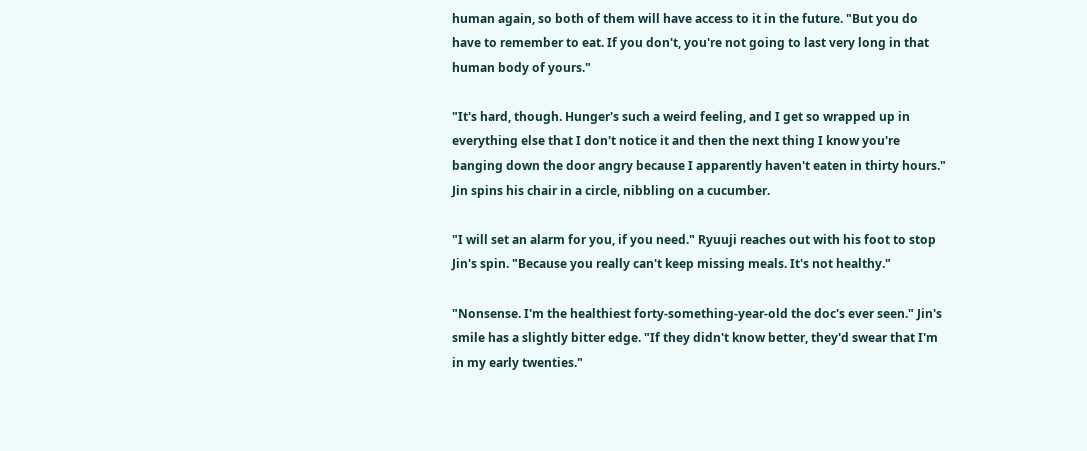human again, so both of them will have access to it in the future. "But you do have to remember to eat. If you don't, you're not going to last very long in that human body of yours."

"It's hard, though. Hunger's such a weird feeling, and I get so wrapped up in everything else that I don't notice it and then the next thing I know you're banging down the door angry because I apparently haven't eaten in thirty hours." Jin spins his chair in a circle, nibbling on a cucumber.

"I will set an alarm for you, if you need." Ryuuji reaches out with his foot to stop Jin's spin. "Because you really can't keep missing meals. It's not healthy."

"Nonsense. I'm the healthiest forty-something-year-old the doc's ever seen." Jin's smile has a slightly bitter edge. "If they didn't know better, they'd swear that I'm in my early twenties."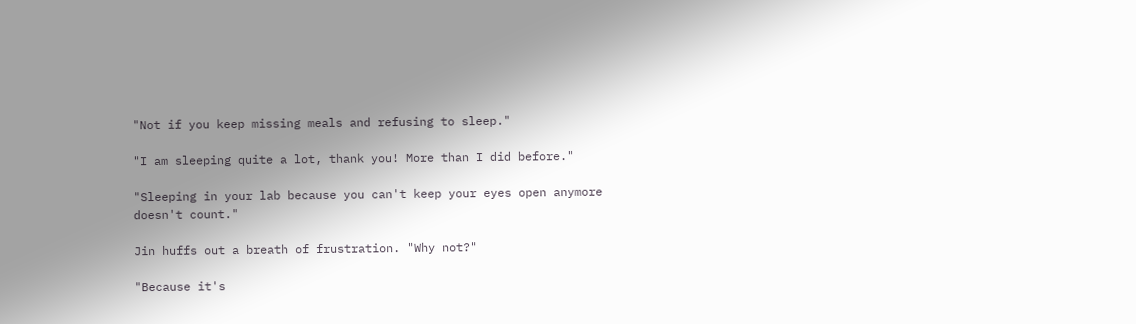"Not if you keep missing meals and refusing to sleep."

"I am sleeping quite a lot, thank you! More than I did before."

"Sleeping in your lab because you can't keep your eyes open anymore doesn't count."

Jin huffs out a breath of frustration. "Why not?"

"Because it's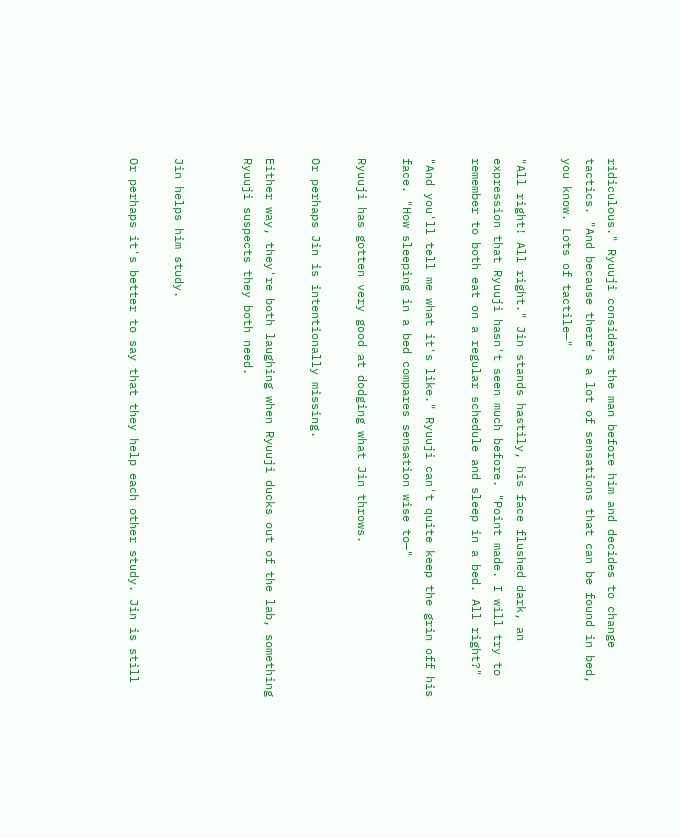ridiculous." Ryuuji considers the man before him and decides to change tactics. "And because there's a lot of sensations that can be found in bed, you know. Lots of tactile—"

"All right! All right." Jin stands hastily, his face flushed dark, an expression that Ryuuji hasn't seen much before. "Point made. I will try to remember to both eat on a regular schedule and sleep in a bed. All right?"

"And you'll tell me what it's like." Ryuuji can't quite keep the grin off his face. "How sleeping in a bed compares sensation wise to—"

Ryuuji has gotten very good at dodging what Jin throws.

Or perhaps Jin is intentionally missing.

Either way, they're both laughing when Ryuuji ducks out of the lab, something Ryuuji suspects they both need.


Jin helps him study.

Or perhaps it's better to say that they help each other study. Jin is still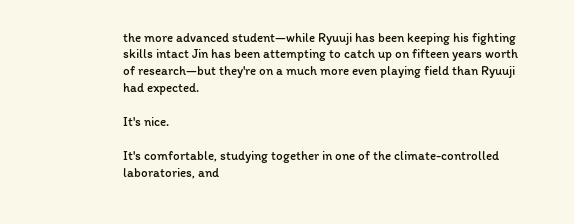the more advanced student—while Ryuuji has been keeping his fighting skills intact Jin has been attempting to catch up on fifteen years worth of research—but they're on a much more even playing field than Ryuuji had expected.

It's nice.

It's comfortable, studying together in one of the climate-controlled laboratories, and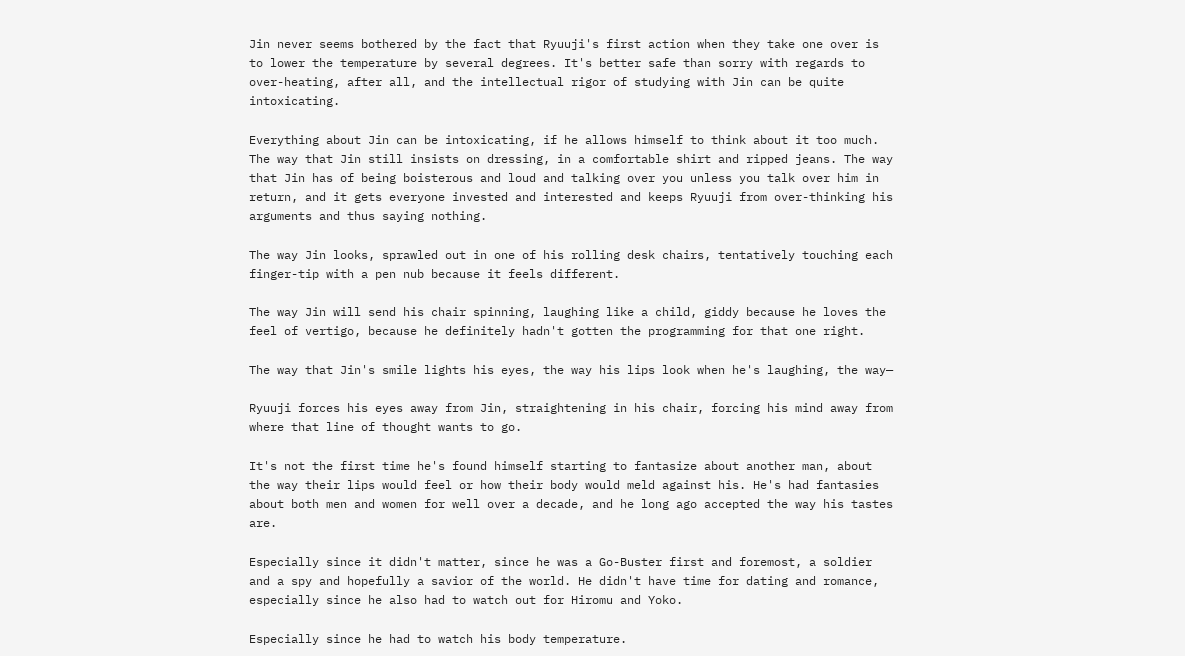Jin never seems bothered by the fact that Ryuuji's first action when they take one over is to lower the temperature by several degrees. It's better safe than sorry with regards to over-heating, after all, and the intellectual rigor of studying with Jin can be quite intoxicating.

Everything about Jin can be intoxicating, if he allows himself to think about it too much. The way that Jin still insists on dressing, in a comfortable shirt and ripped jeans. The way that Jin has of being boisterous and loud and talking over you unless you talk over him in return, and it gets everyone invested and interested and keeps Ryuuji from over-thinking his arguments and thus saying nothing.

The way Jin looks, sprawled out in one of his rolling desk chairs, tentatively touching each finger-tip with a pen nub because it feels different.

The way Jin will send his chair spinning, laughing like a child, giddy because he loves the feel of vertigo, because he definitely hadn't gotten the programming for that one right.

The way that Jin's smile lights his eyes, the way his lips look when he's laughing, the way—

Ryuuji forces his eyes away from Jin, straightening in his chair, forcing his mind away from where that line of thought wants to go.

It's not the first time he's found himself starting to fantasize about another man, about the way their lips would feel or how their body would meld against his. He's had fantasies about both men and women for well over a decade, and he long ago accepted the way his tastes are.

Especially since it didn't matter, since he was a Go-Buster first and foremost, a soldier and a spy and hopefully a savior of the world. He didn't have time for dating and romance, especially since he also had to watch out for Hiromu and Yoko.

Especially since he had to watch his body temperature.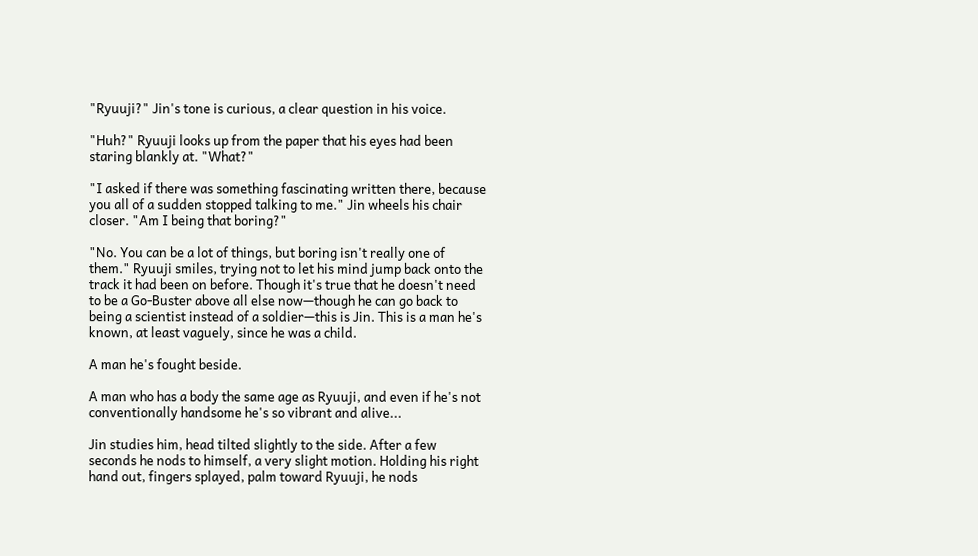"Ryuuji?" Jin's tone is curious, a clear question in his voice.

"Huh?" Ryuuji looks up from the paper that his eyes had been staring blankly at. "What?"

"I asked if there was something fascinating written there, because you all of a sudden stopped talking to me." Jin wheels his chair closer. "Am I being that boring?"

"No. You can be a lot of things, but boring isn't really one of them." Ryuuji smiles, trying not to let his mind jump back onto the track it had been on before. Though it's true that he doesn't need to be a Go-Buster above all else now—though he can go back to being a scientist instead of a soldier—this is Jin. This is a man he's known, at least vaguely, since he was a child.

A man he's fought beside.

A man who has a body the same age as Ryuuji, and even if he's not conventionally handsome he's so vibrant and alive...

Jin studies him, head tilted slightly to the side. After a few seconds he nods to himself, a very slight motion. Holding his right hand out, fingers splayed, palm toward Ryuuji, he nods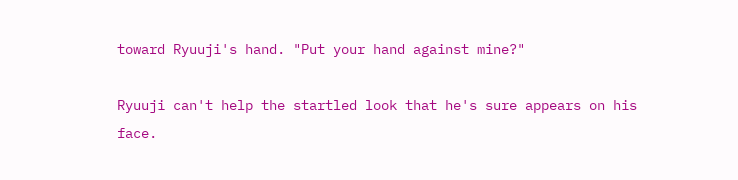toward Ryuuji's hand. "Put your hand against mine?"

Ryuuji can't help the startled look that he's sure appears on his face.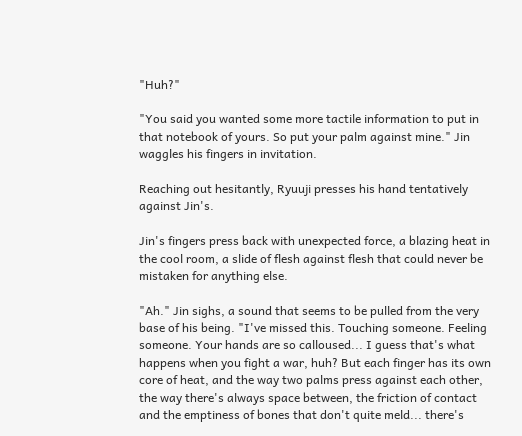"Huh?"

"You said you wanted some more tactile information to put in that notebook of yours. So put your palm against mine." Jin waggles his fingers in invitation.

Reaching out hesitantly, Ryuuji presses his hand tentatively against Jin's.

Jin's fingers press back with unexpected force, a blazing heat in the cool room, a slide of flesh against flesh that could never be mistaken for anything else.

"Ah." Jin sighs, a sound that seems to be pulled from the very base of his being. "I've missed this. Touching someone. Feeling someone. Your hands are so calloused... I guess that's what happens when you fight a war, huh? But each finger has its own core of heat, and the way two palms press against each other, the way there's always space between, the friction of contact and the emptiness of bones that don't quite meld... there's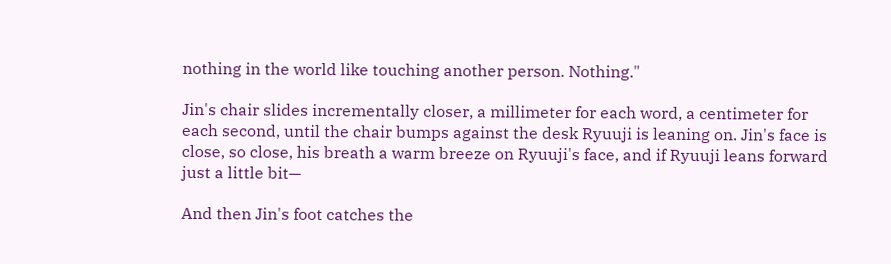nothing in the world like touching another person. Nothing."

Jin's chair slides incrementally closer, a millimeter for each word, a centimeter for each second, until the chair bumps against the desk Ryuuji is leaning on. Jin's face is close, so close, his breath a warm breeze on Ryuuji's face, and if Ryuuji leans forward just a little bit—

And then Jin's foot catches the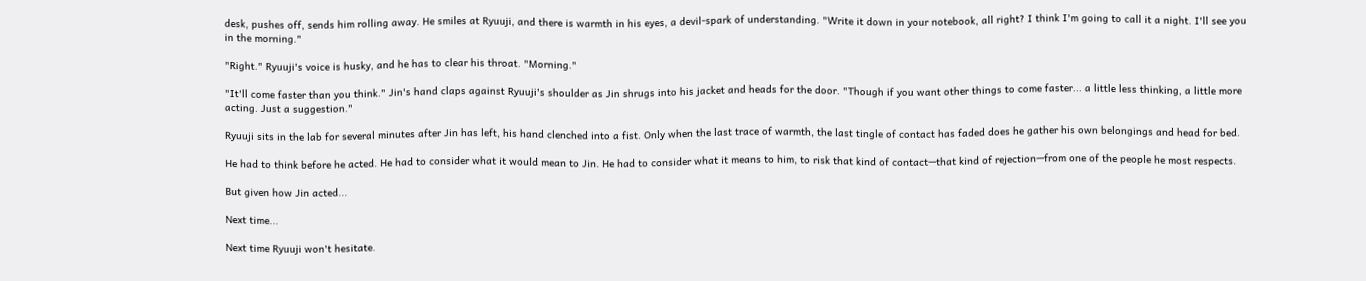desk, pushes off, sends him rolling away. He smiles at Ryuuji, and there is warmth in his eyes, a devil-spark of understanding. "Write it down in your notebook, all right? I think I'm going to call it a night. I'll see you in the morning."

"Right." Ryuuji's voice is husky, and he has to clear his throat. "Morning."

"It'll come faster than you think." Jin's hand claps against Ryuuji's shoulder as Jin shrugs into his jacket and heads for the door. "Though if you want other things to come faster... a little less thinking, a little more acting. Just a suggestion."

Ryuuji sits in the lab for several minutes after Jin has left, his hand clenched into a fist. Only when the last trace of warmth, the last tingle of contact has faded does he gather his own belongings and head for bed.

He had to think before he acted. He had to consider what it would mean to Jin. He had to consider what it means to him, to risk that kind of contact—that kind of rejection—from one of the people he most respects.

But given how Jin acted...

Next time...

Next time Ryuuji won't hesitate.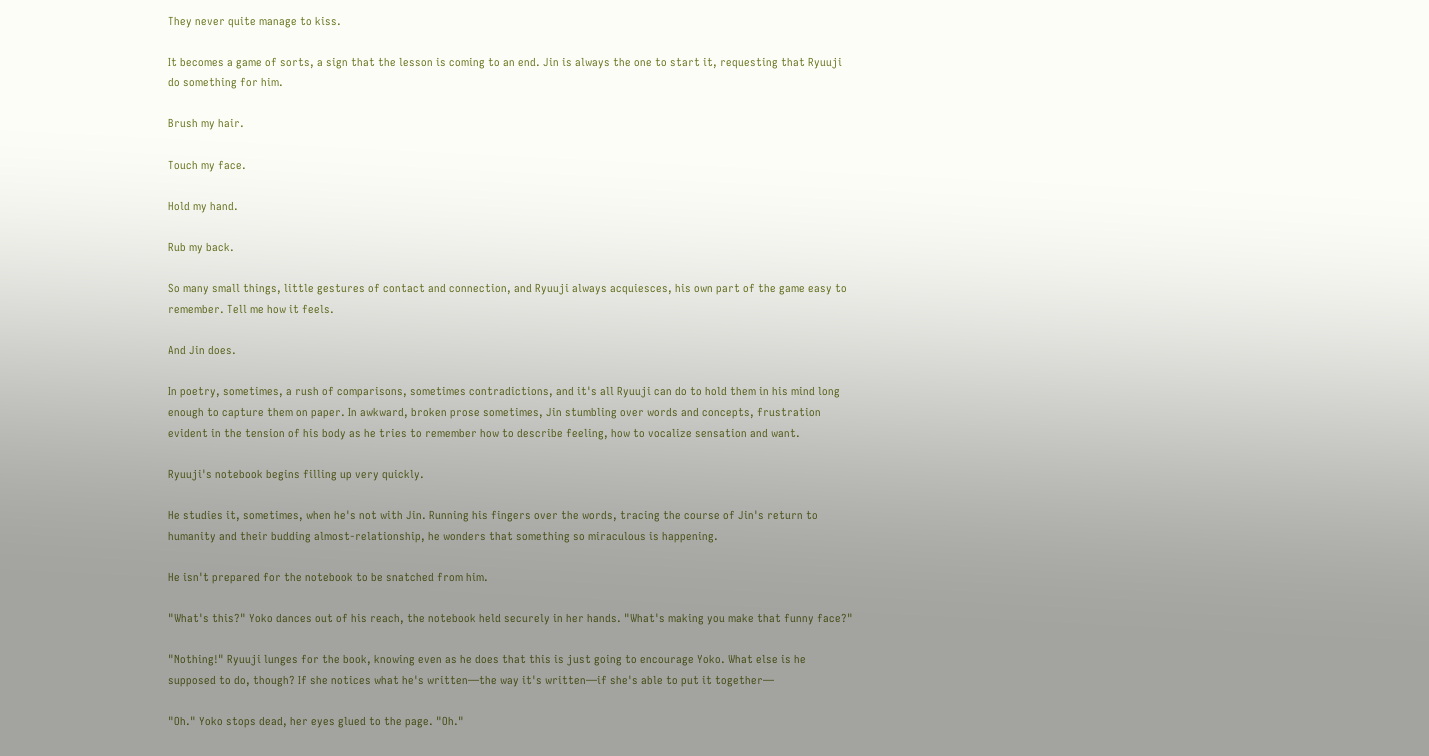They never quite manage to kiss.

It becomes a game of sorts, a sign that the lesson is coming to an end. Jin is always the one to start it, requesting that Ryuuji do something for him.

Brush my hair.

Touch my face.

Hold my hand.

Rub my back.

So many small things, little gestures of contact and connection, and Ryuuji always acquiesces, his own part of the game easy to remember. Tell me how it feels.

And Jin does.

In poetry, sometimes, a rush of comparisons, sometimes contradictions, and it's all Ryuuji can do to hold them in his mind long enough to capture them on paper. In awkward, broken prose sometimes, Jin stumbling over words and concepts, frustration evident in the tension of his body as he tries to remember how to describe feeling, how to vocalize sensation and want.

Ryuuji's notebook begins filling up very quickly.

He studies it, sometimes, when he's not with Jin. Running his fingers over the words, tracing the course of Jin's return to humanity and their budding almost-relationship, he wonders that something so miraculous is happening.

He isn't prepared for the notebook to be snatched from him.

"What's this?" Yoko dances out of his reach, the notebook held securely in her hands. "What's making you make that funny face?"

"Nothing!" Ryuuji lunges for the book, knowing even as he does that this is just going to encourage Yoko. What else is he supposed to do, though? If she notices what he's written—the way it's written—if she's able to put it together—

"Oh." Yoko stops dead, her eyes glued to the page. "Oh."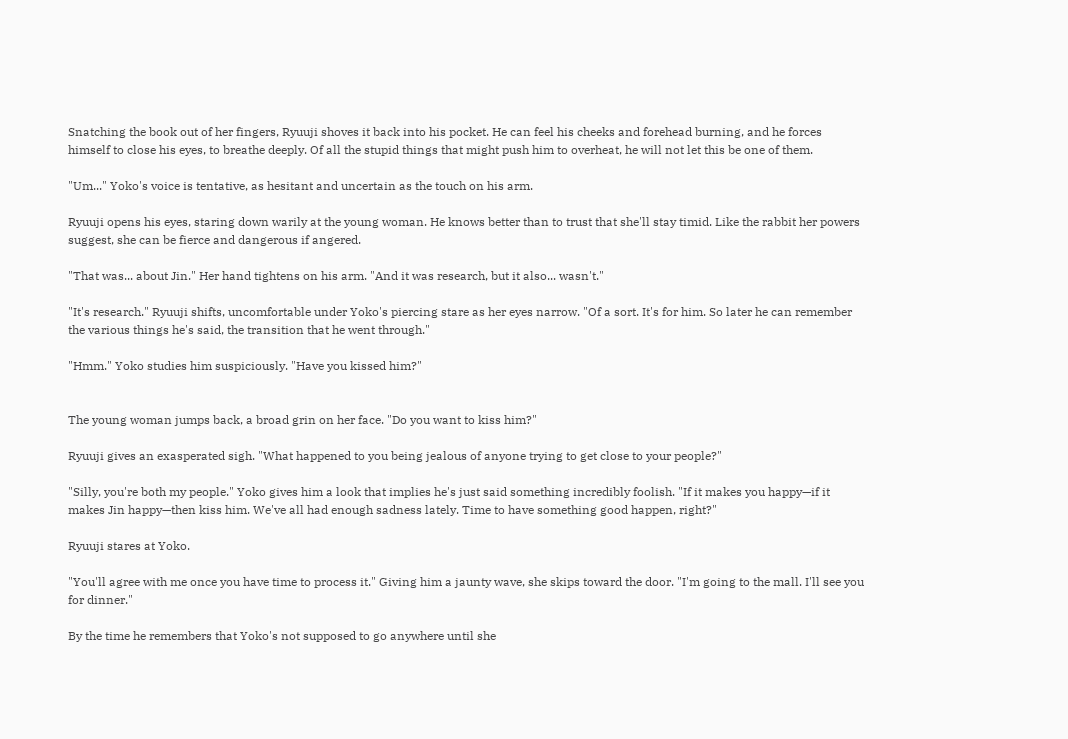Snatching the book out of her fingers, Ryuuji shoves it back into his pocket. He can feel his cheeks and forehead burning, and he forces himself to close his eyes, to breathe deeply. Of all the stupid things that might push him to overheat, he will not let this be one of them.

"Um..." Yoko's voice is tentative, as hesitant and uncertain as the touch on his arm.

Ryuuji opens his eyes, staring down warily at the young woman. He knows better than to trust that she'll stay timid. Like the rabbit her powers suggest, she can be fierce and dangerous if angered.

"That was... about Jin." Her hand tightens on his arm. "And it was research, but it also... wasn't."

"It's research." Ryuuji shifts, uncomfortable under Yoko's piercing stare as her eyes narrow. "Of a sort. It's for him. So later he can remember the various things he's said, the transition that he went through."

"Hmm." Yoko studies him suspiciously. "Have you kissed him?"


The young woman jumps back, a broad grin on her face. "Do you want to kiss him?"

Ryuuji gives an exasperated sigh. "What happened to you being jealous of anyone trying to get close to your people?"

"Silly, you're both my people." Yoko gives him a look that implies he's just said something incredibly foolish. "If it makes you happy—if it makes Jin happy—then kiss him. We've all had enough sadness lately. Time to have something good happen, right?"

Ryuuji stares at Yoko.

"You'll agree with me once you have time to process it." Giving him a jaunty wave, she skips toward the door. "I'm going to the mall. I'll see you for dinner."

By the time he remembers that Yoko's not supposed to go anywhere until she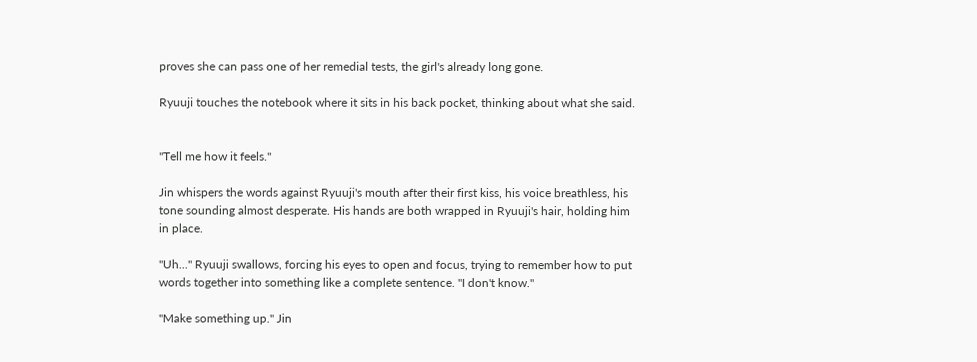proves she can pass one of her remedial tests, the girl's already long gone.

Ryuuji touches the notebook where it sits in his back pocket, thinking about what she said.


"Tell me how it feels."

Jin whispers the words against Ryuuji's mouth after their first kiss, his voice breathless, his tone sounding almost desperate. His hands are both wrapped in Ryuuji's hair, holding him in place.

"Uh..." Ryuuji swallows, forcing his eyes to open and focus, trying to remember how to put words together into something like a complete sentence. "I don't know."

"Make something up." Jin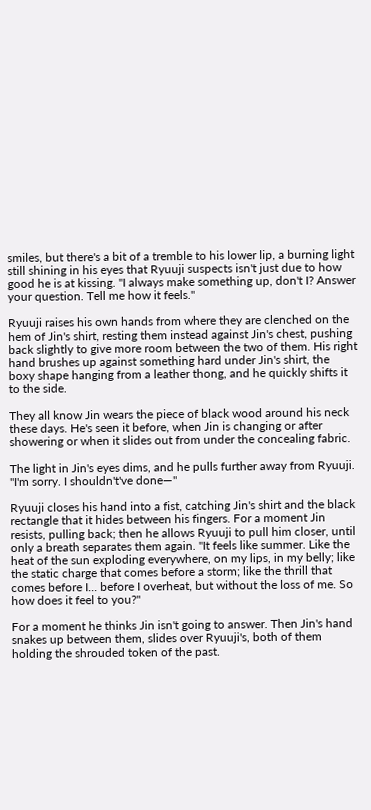smiles, but there's a bit of a tremble to his lower lip, a burning light still shining in his eyes that Ryuuji suspects isn't just due to how good he is at kissing. "I always make something up, don't I? Answer your question. Tell me how it feels."

Ryuuji raises his own hands from where they are clenched on the hem of Jin's shirt, resting them instead against Jin's chest, pushing back slightly to give more room between the two of them. His right hand brushes up against something hard under Jin's shirt, the boxy shape hanging from a leather thong, and he quickly shifts it to the side.

They all know Jin wears the piece of black wood around his neck these days. He's seen it before, when Jin is changing or after showering or when it slides out from under the concealing fabric.

The light in Jin's eyes dims, and he pulls further away from Ryuuji. "I'm sorry. I shouldn't've done—"

Ryuuji closes his hand into a fist, catching Jin's shirt and the black rectangle that it hides between his fingers. For a moment Jin resists, pulling back; then he allows Ryuuji to pull him closer, until only a breath separates them again. "It feels like summer. Like the heat of the sun exploding everywhere, on my lips, in my belly; like the static charge that comes before a storm; like the thrill that comes before I... before I overheat, but without the loss of me. So how does it feel to you?"

For a moment he thinks Jin isn't going to answer. Then Jin's hand snakes up between them, slides over Ryuuji's, both of them holding the shrouded token of the past.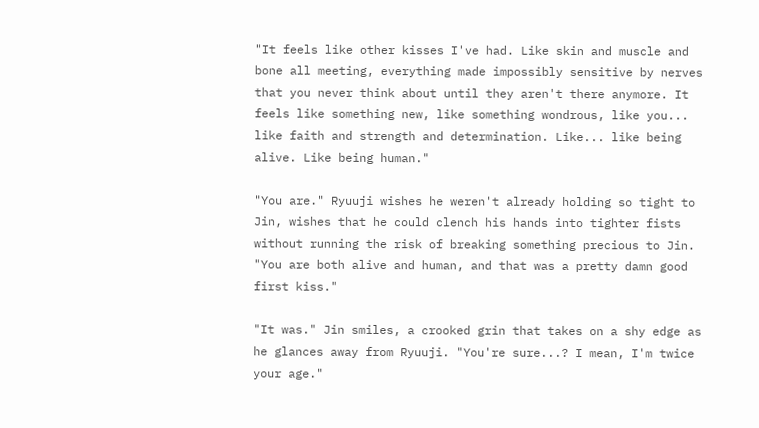"It feels like other kisses I've had. Like skin and muscle and bone all meeting, everything made impossibly sensitive by nerves that you never think about until they aren't there anymore. It feels like something new, like something wondrous, like you... like faith and strength and determination. Like... like being alive. Like being human."

"You are." Ryuuji wishes he weren't already holding so tight to Jin, wishes that he could clench his hands into tighter fists without running the risk of breaking something precious to Jin. "You are both alive and human, and that was a pretty damn good first kiss."

"It was." Jin smiles, a crooked grin that takes on a shy edge as he glances away from Ryuuji. "You're sure...? I mean, I'm twice your age."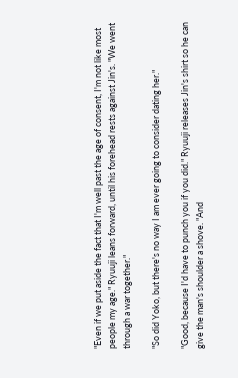"Even if we put aside the fact that I'm well past the age of consent, I'm not like most people my age." Ryuuji leans forward, until his forehead rests against Jin's. "We went through a war together."

"So did Yoko, but there's no way I am ever going to consider dating her."

"Good, because I'd have to punch you if you did." Ryuuji releases Jin's shirt so he can give the man's shoulder a shove. "And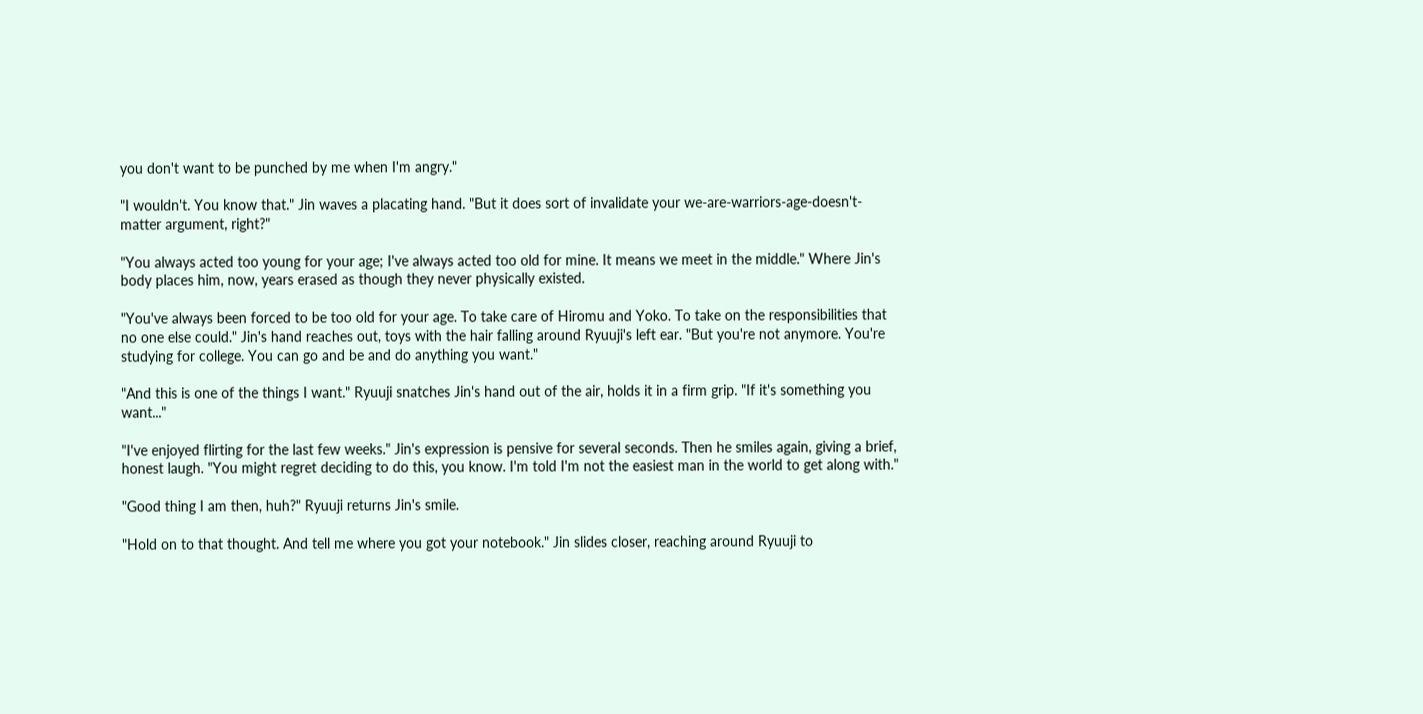you don't want to be punched by me when I'm angry."

"I wouldn't. You know that." Jin waves a placating hand. "But it does sort of invalidate your we-are-warriors-age-doesn't-matter argument, right?"

"You always acted too young for your age; I've always acted too old for mine. It means we meet in the middle." Where Jin's body places him, now, years erased as though they never physically existed.

"You've always been forced to be too old for your age. To take care of Hiromu and Yoko. To take on the responsibilities that no one else could." Jin's hand reaches out, toys with the hair falling around Ryuuji's left ear. "But you're not anymore. You're studying for college. You can go and be and do anything you want."

"And this is one of the things I want." Ryuuji snatches Jin's hand out of the air, holds it in a firm grip. "If it's something you want..."

"I've enjoyed flirting for the last few weeks." Jin's expression is pensive for several seconds. Then he smiles again, giving a brief, honest laugh. "You might regret deciding to do this, you know. I'm told I'm not the easiest man in the world to get along with."

"Good thing I am then, huh?" Ryuuji returns Jin's smile.

"Hold on to that thought. And tell me where you got your notebook." Jin slides closer, reaching around Ryuuji to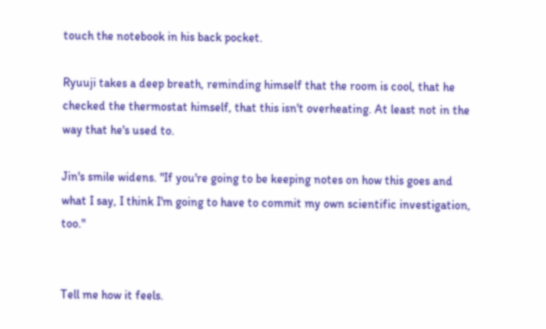touch the notebook in his back pocket.

Ryuuji takes a deep breath, reminding himself that the room is cool, that he checked the thermostat himself, that this isn't overheating. At least not in the way that he's used to.

Jin's smile widens. "If you're going to be keeping notes on how this goes and what I say, I think I'm going to have to commit my own scientific investigation, too."


Tell me how it feels.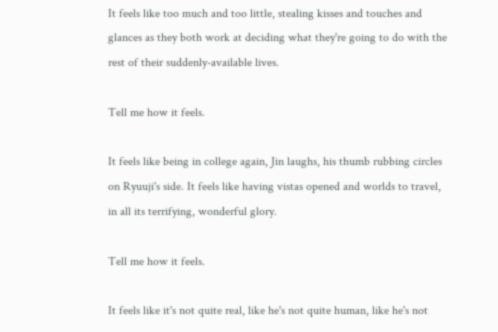It feels like too much and too little, stealing kisses and touches and glances as they both work at deciding what they're going to do with the rest of their suddenly-available lives.

Tell me how it feels.

It feels like being in college again, Jin laughs, his thumb rubbing circles on Ryuuji's side. It feels like having vistas opened and worlds to travel, in all its terrifying, wonderful glory.

Tell me how it feels.

It feels like it's not quite real, like he's not quite human, like he's not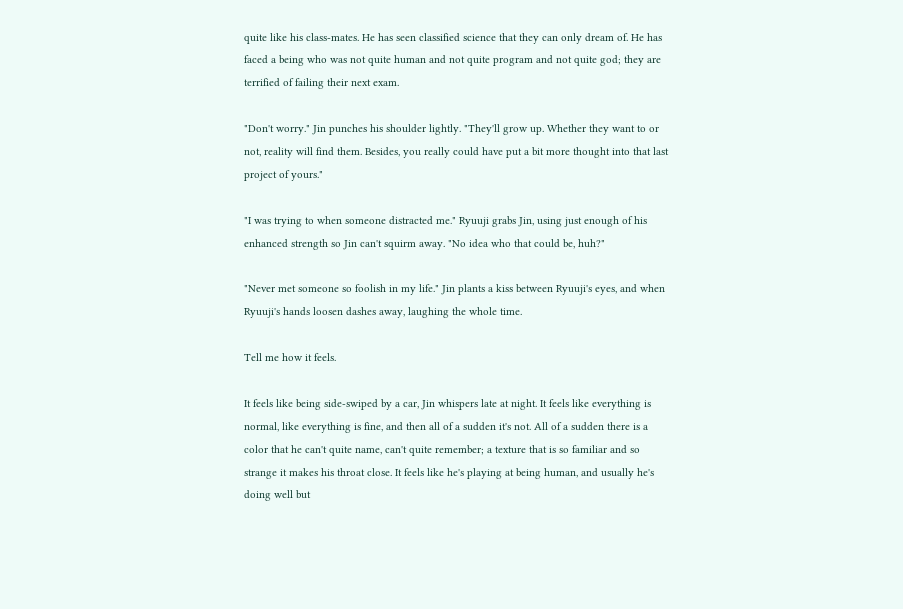quite like his class-mates. He has seen classified science that they can only dream of. He has faced a being who was not quite human and not quite program and not quite god; they are terrified of failing their next exam.

"Don't worry." Jin punches his shoulder lightly. "They'll grow up. Whether they want to or not, reality will find them. Besides, you really could have put a bit more thought into that last project of yours."

"I was trying to when someone distracted me." Ryuuji grabs Jin, using just enough of his enhanced strength so Jin can't squirm away. "No idea who that could be, huh?"

"Never met someone so foolish in my life." Jin plants a kiss between Ryuuji's eyes, and when Ryuuji's hands loosen dashes away, laughing the whole time.

Tell me how it feels.

It feels like being side-swiped by a car, Jin whispers late at night. It feels like everything is normal, like everything is fine, and then all of a sudden it's not. All of a sudden there is a color that he can't quite name, can't quite remember; a texture that is so familiar and so strange it makes his throat close. It feels like he's playing at being human, and usually he's doing well but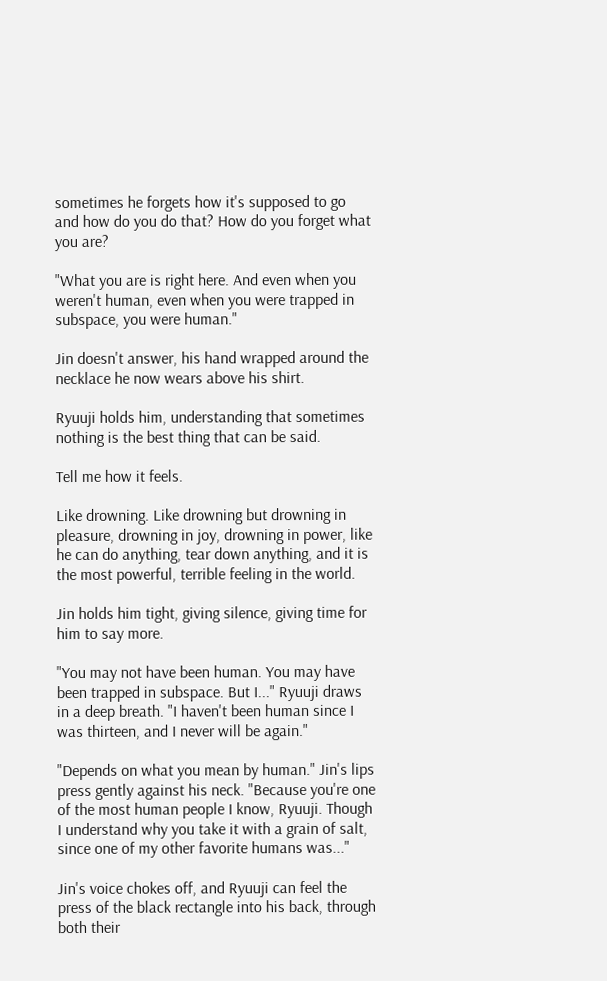sometimes he forgets how it's supposed to go and how do you do that? How do you forget what you are?

"What you are is right here. And even when you weren't human, even when you were trapped in subspace, you were human."

Jin doesn't answer, his hand wrapped around the necklace he now wears above his shirt.

Ryuuji holds him, understanding that sometimes nothing is the best thing that can be said.

Tell me how it feels.

Like drowning. Like drowning but drowning in pleasure, drowning in joy, drowning in power, like he can do anything, tear down anything, and it is the most powerful, terrible feeling in the world.

Jin holds him tight, giving silence, giving time for him to say more.

"You may not have been human. You may have been trapped in subspace. But I..." Ryuuji draws in a deep breath. "I haven't been human since I was thirteen, and I never will be again."

"Depends on what you mean by human." Jin's lips press gently against his neck. "Because you're one of the most human people I know, Ryuuji. Though I understand why you take it with a grain of salt, since one of my other favorite humans was..."

Jin's voice chokes off, and Ryuuji can feel the press of the black rectangle into his back, through both their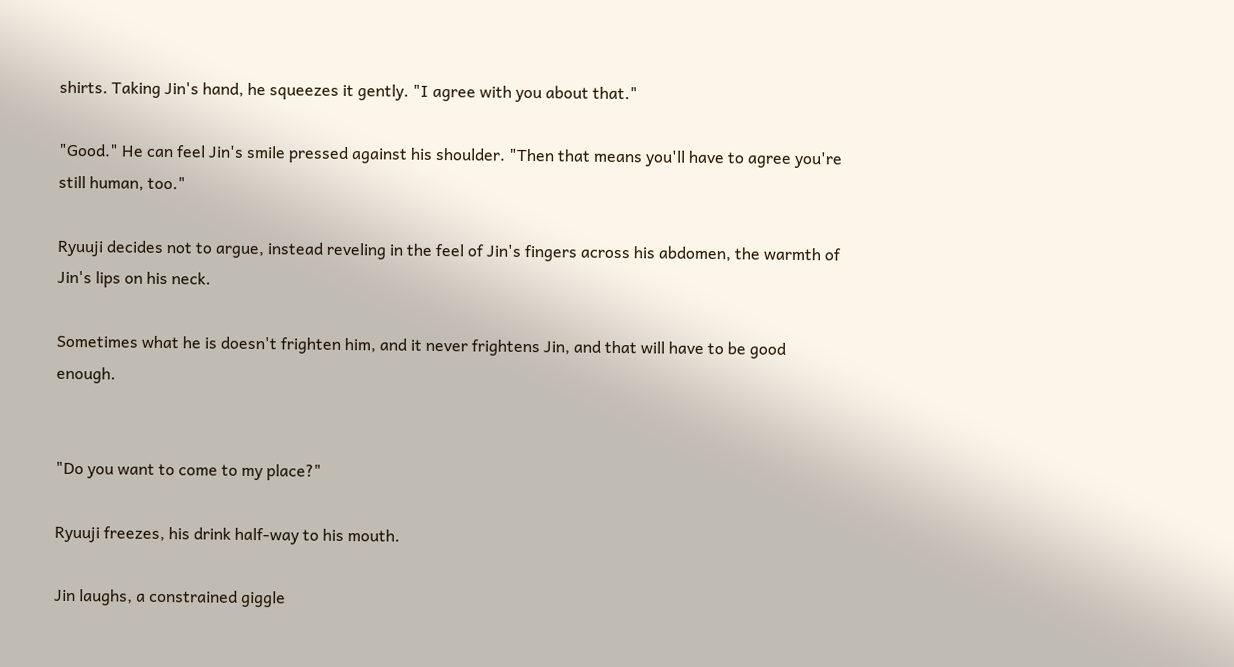shirts. Taking Jin's hand, he squeezes it gently. "I agree with you about that."

"Good." He can feel Jin's smile pressed against his shoulder. "Then that means you'll have to agree you're still human, too."

Ryuuji decides not to argue, instead reveling in the feel of Jin's fingers across his abdomen, the warmth of Jin's lips on his neck.

Sometimes what he is doesn't frighten him, and it never frightens Jin, and that will have to be good enough.


"Do you want to come to my place?"

Ryuuji freezes, his drink half-way to his mouth.

Jin laughs, a constrained giggle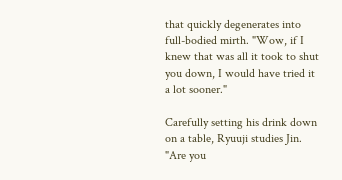that quickly degenerates into full-bodied mirth. "Wow, if I knew that was all it took to shut you down, I would have tried it a lot sooner."

Carefully setting his drink down on a table, Ryuuji studies Jin. "Are you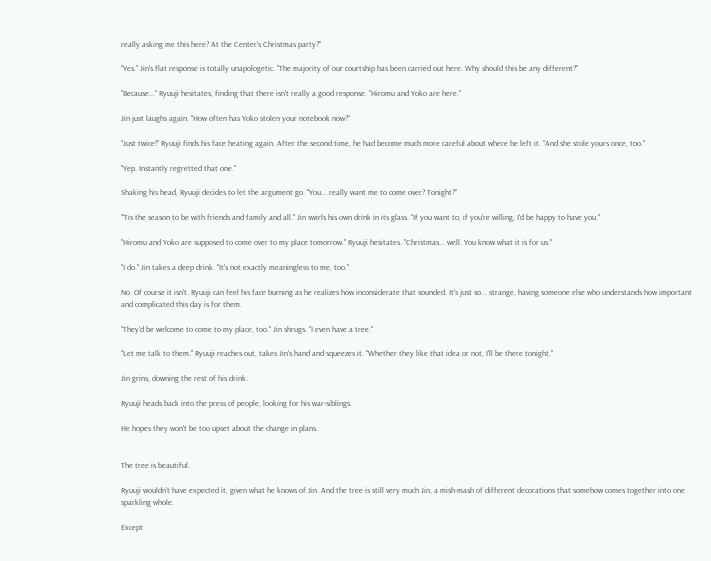really asking me this here? At the Center's Christmas party?"

"Yes." Jin's flat response is totally unapologetic. "The majority of our courtship has been carried out here. Why should this be any different?"

"Because..." Ryuuji hesitates, finding that there isn't really a good response. "Hiromu and Yoko are here."

Jin just laughs again. "How often has Yoko stolen your notebook now?"

"Just twice!" Ryuuji finds his face heating again. After the second time, he had become much more careful about where he left it. "And she stole yours once, too."

"Yep. Instantly regretted that one."

Shaking his head, Ryuuji decides to let the argument go. "You... really want me to come over? Tonight?"

"'Tis the season to be with friends and family and all." Jin swirls his own drink in its glass. "If you want to, if you're willing, I'd be happy to have you."

"Hiromu and Yoko are supposed to come over to my place tomorrow." Ryuuji hesitates. "Christmas... well. You know what it is for us."

"I do." Jin takes a deep drink. "It's not exactly meaningless to me, too."

No. Of course it isn't. Ryuuji can feel his face burning as he realizes how inconsiderate that sounded. It's just so... strange, having someone else who understands how important and complicated this day is for them.

"They'd be welcome to come to my place, too." Jin shrugs. "I even have a tree."

"Let me talk to them." Ryuuji reaches out, takes Jin's hand and squeezes it. "Whether they like that idea or not, I'll be there tonight."

Jin grins, downing the rest of his drink.

Ryuuji heads back into the press of people, looking for his war-siblings.

He hopes they won't be too upset about the change in plans.


The tree is beautiful.

Ryuuji wouldn't have expected it, given what he knows of Jin. And the tree is still very much Jin, a mish-mash of different decorations that somehow comes together into one sparkling whole.

Except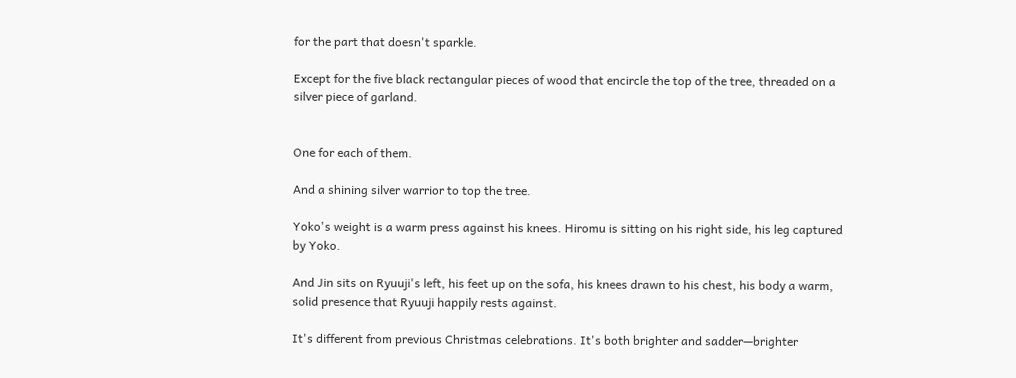for the part that doesn't sparkle.

Except for the five black rectangular pieces of wood that encircle the top of the tree, threaded on a silver piece of garland.


One for each of them.

And a shining silver warrior to top the tree.

Yoko's weight is a warm press against his knees. Hiromu is sitting on his right side, his leg captured by Yoko.

And Jin sits on Ryuuji's left, his feet up on the sofa, his knees drawn to his chest, his body a warm, solid presence that Ryuuji happily rests against.

It's different from previous Christmas celebrations. It's both brighter and sadder—brighter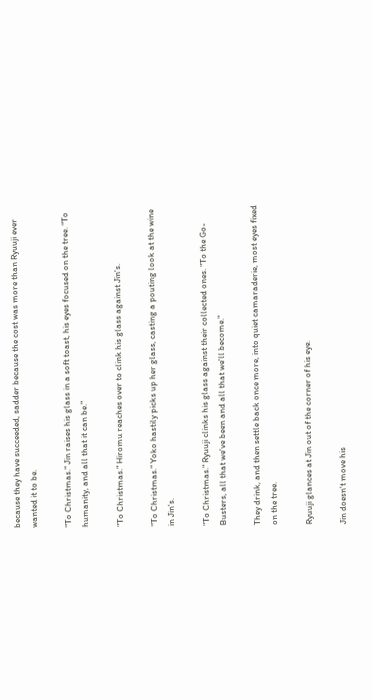because they have succeeded, sadder because the cost was more than Ryuuji ever wanted it to be.

"To Christmas." Jin raises his glass in a soft toast, his eyes focused on the tree. "To humanity, and all that it can be."

"To Christmas." Hiromu reaches over to clink his glass against Jin's.

"To Christmas." Yoko hastily picks up her glass, casting a pouting look at the wine in Jin's.

"To Christmas." Ryuuji clinks his glass against their collected ones. "To the Go-Busters, all that we've been and all that we'll become."

They drink, and then settle back once more, into quiet camaraderie, most eyes fixed on the tree.

Ryuuji glances at Jin out of the corner of his eye.

Jin doesn't move his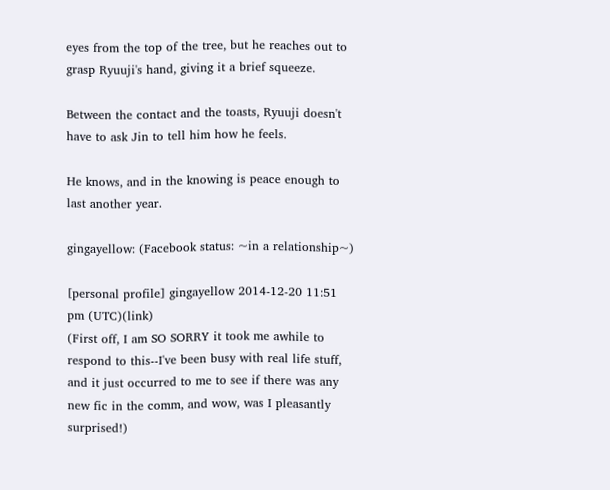eyes from the top of the tree, but he reaches out to grasp Ryuuji's hand, giving it a brief squeeze.

Between the contact and the toasts, Ryuuji doesn't have to ask Jin to tell him how he feels.

He knows, and in the knowing is peace enough to last another year.

gingayellow: (Facebook status: ~in a relationship~)

[personal profile] gingayellow 2014-12-20 11:51 pm (UTC)(link)
(First off, I am SO SORRY it took me awhile to respond to this--I've been busy with real life stuff, and it just occurred to me to see if there was any new fic in the comm, and wow, was I pleasantly surprised!)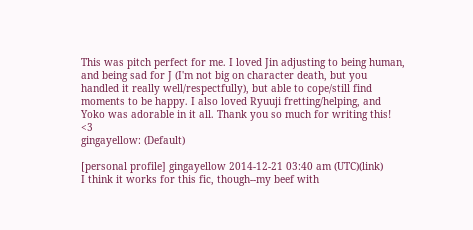This was pitch perfect for me. I loved Jin adjusting to being human, and being sad for J (I'm not big on character death, but you handled it really well/respectfully), but able to cope/still find moments to be happy. I also loved Ryuuji fretting/helping, and Yoko was adorable in it all. Thank you so much for writing this! <3
gingayellow: (Default)

[personal profile] gingayellow 2014-12-21 03:40 am (UTC)(link)
I think it works for this fic, though--my beef with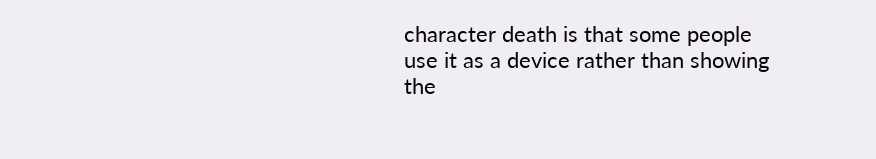character death is that some people use it as a device rather than showing the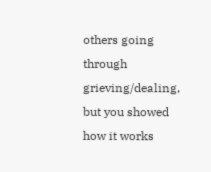others going through grieving/dealing, but you showed how it works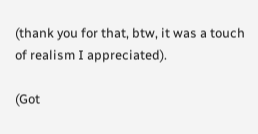(thank you for that, btw, it was a touch of realism I appreciated).

(Got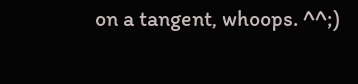on a tangent, whoops. ^^;)